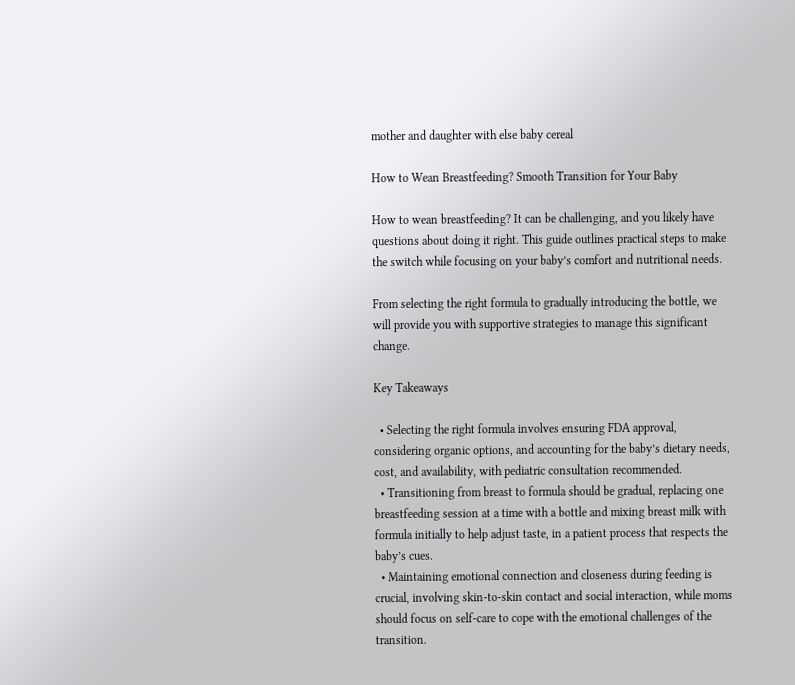mother and daughter with else baby cereal

How to Wean Breastfeeding? Smooth Transition for Your Baby

How to wean breastfeeding? It can be challenging, and you likely have questions about doing it right. This guide outlines practical steps to make the switch while focusing on your baby’s comfort and nutritional needs.

From selecting the right formula to gradually introducing the bottle, we will provide you with supportive strategies to manage this significant change.

Key Takeaways

  • Selecting the right formula involves ensuring FDA approval, considering organic options, and accounting for the baby’s dietary needs, cost, and availability, with pediatric consultation recommended.
  • Transitioning from breast to formula should be gradual, replacing one breastfeeding session at a time with a bottle and mixing breast milk with formula initially to help adjust taste, in a patient process that respects the baby’s cues.
  • Maintaining emotional connection and closeness during feeding is crucial, involving skin-to-skin contact and social interaction, while moms should focus on self-care to cope with the emotional challenges of the transition.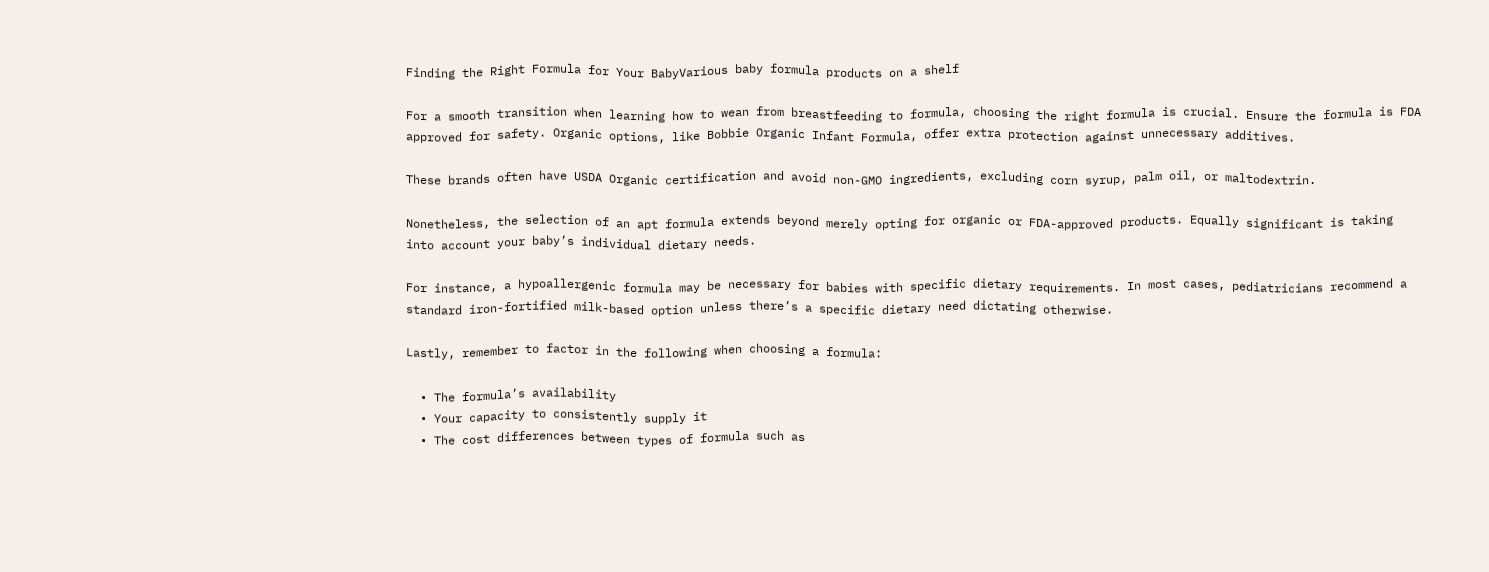Finding the Right Formula for Your BabyVarious baby formula products on a shelf

For a smooth transition when learning how to wean from breastfeeding to formula, choosing the right formula is crucial. Ensure the formula is FDA approved for safety. Organic options, like Bobbie Organic Infant Formula, offer extra protection against unnecessary additives.

These brands often have USDA Organic certification and avoid non-GMO ingredients, excluding corn syrup, palm oil, or maltodextrin.

Nonetheless, the selection of an apt formula extends beyond merely opting for organic or FDA-approved products. Equally significant is taking into account your baby’s individual dietary needs.

For instance, a hypoallergenic formula may be necessary for babies with specific dietary requirements. In most cases, pediatricians recommend a standard iron-fortified milk-based option unless there’s a specific dietary need dictating otherwise.

Lastly, remember to factor in the following when choosing a formula:

  • The formula’s availability
  • Your capacity to consistently supply it
  • The cost differences between types of formula such as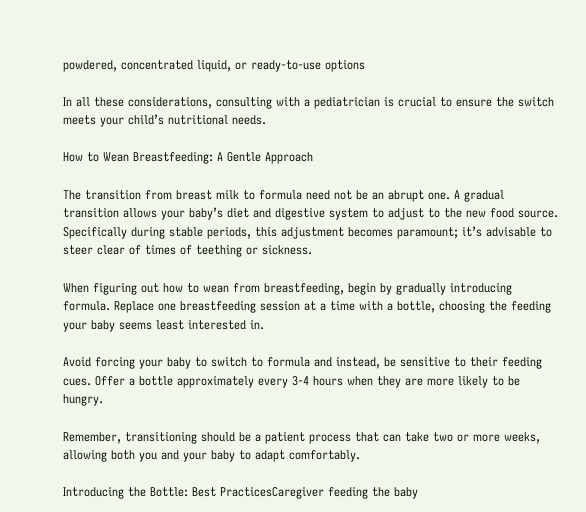powdered, concentrated liquid, or ready-to-use options

In all these considerations, consulting with a pediatrician is crucial to ensure the switch meets your child’s nutritional needs.

How to Wean Breastfeeding: A Gentle Approach

The transition from breast milk to formula need not be an abrupt one. A gradual transition allows your baby’s diet and digestive system to adjust to the new food source. Specifically during stable periods, this adjustment becomes paramount; it’s advisable to steer clear of times of teething or sickness.

When figuring out how to wean from breastfeeding, begin by gradually introducing formula. Replace one breastfeeding session at a time with a bottle, choosing the feeding your baby seems least interested in.

Avoid forcing your baby to switch to formula and instead, be sensitive to their feeding cues. Offer a bottle approximately every 3-4 hours when they are more likely to be hungry.

Remember, transitioning should be a patient process that can take two or more weeks, allowing both you and your baby to adapt comfortably.

Introducing the Bottle: Best PracticesCaregiver feeding the baby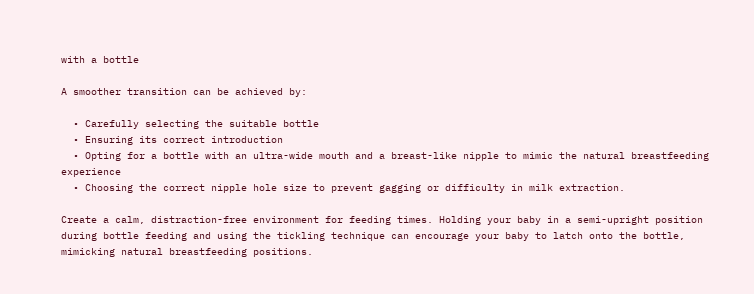with a bottle

A smoother transition can be achieved by:

  • Carefully selecting the suitable bottle
  • Ensuring its correct introduction
  • Opting for a bottle with an ultra-wide mouth and a breast-like nipple to mimic the natural breastfeeding experience
  • Choosing the correct nipple hole size to prevent gagging or difficulty in milk extraction.

Create a calm, distraction-free environment for feeding times. Holding your baby in a semi-upright position during bottle feeding and using the tickling technique can encourage your baby to latch onto the bottle, mimicking natural breastfeeding positions.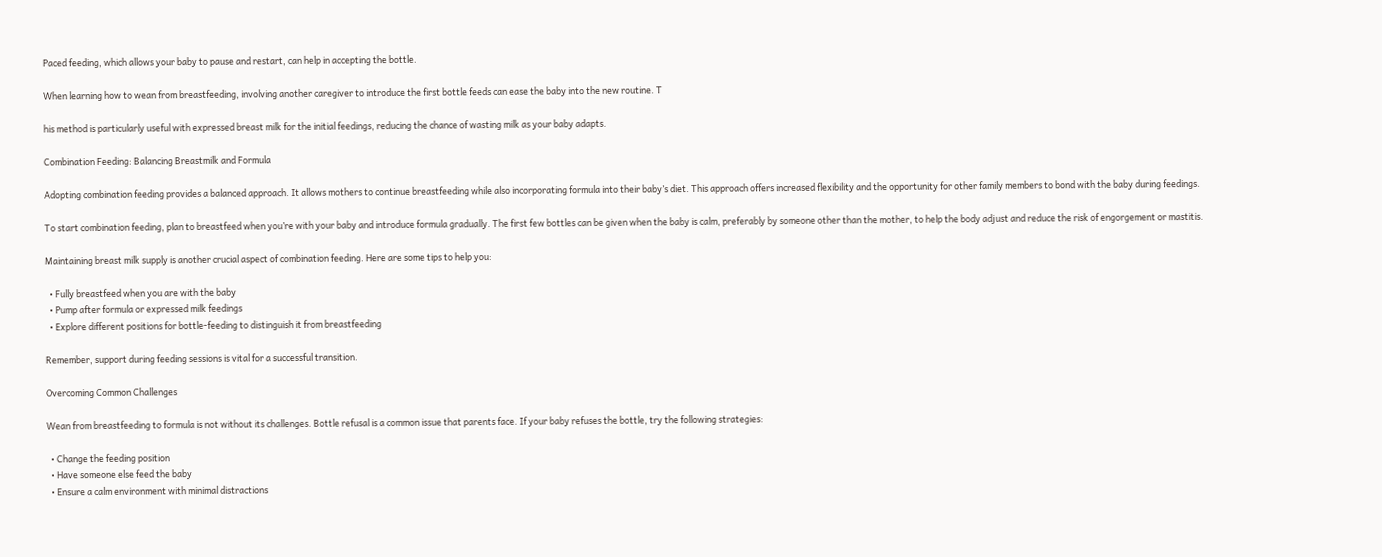Paced feeding, which allows your baby to pause and restart, can help in accepting the bottle.

When learning how to wean from breastfeeding, involving another caregiver to introduce the first bottle feeds can ease the baby into the new routine. T

his method is particularly useful with expressed breast milk for the initial feedings, reducing the chance of wasting milk as your baby adapts.

Combination Feeding: Balancing Breastmilk and Formula

Adopting combination feeding provides a balanced approach. It allows mothers to continue breastfeeding while also incorporating formula into their baby’s diet. This approach offers increased flexibility and the opportunity for other family members to bond with the baby during feedings.

To start combination feeding, plan to breastfeed when you’re with your baby and introduce formula gradually. The first few bottles can be given when the baby is calm, preferably by someone other than the mother, to help the body adjust and reduce the risk of engorgement or mastitis.

Maintaining breast milk supply is another crucial aspect of combination feeding. Here are some tips to help you:

  • Fully breastfeed when you are with the baby
  • Pump after formula or expressed milk feedings
  • Explore different positions for bottle-feeding to distinguish it from breastfeeding

Remember, support during feeding sessions is vital for a successful transition.

Overcoming Common Challenges

Wean from breastfeeding to formula is not without its challenges. Bottle refusal is a common issue that parents face. If your baby refuses the bottle, try the following strategies:

  • Change the feeding position
  • Have someone else feed the baby
  • Ensure a calm environment with minimal distractions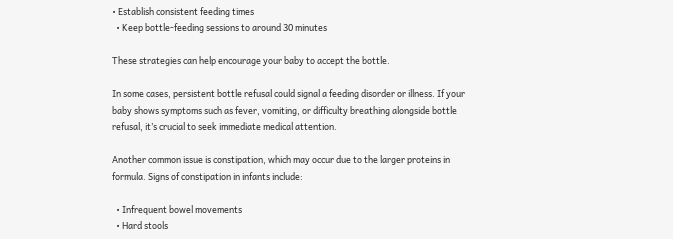• Establish consistent feeding times
  • Keep bottle-feeding sessions to around 30 minutes

These strategies can help encourage your baby to accept the bottle.

In some cases, persistent bottle refusal could signal a feeding disorder or illness. If your baby shows symptoms such as fever, vomiting, or difficulty breathing alongside bottle refusal, it’s crucial to seek immediate medical attention.

Another common issue is constipation, which may occur due to the larger proteins in formula. Signs of constipation in infants include:

  • Infrequent bowel movements
  • Hard stools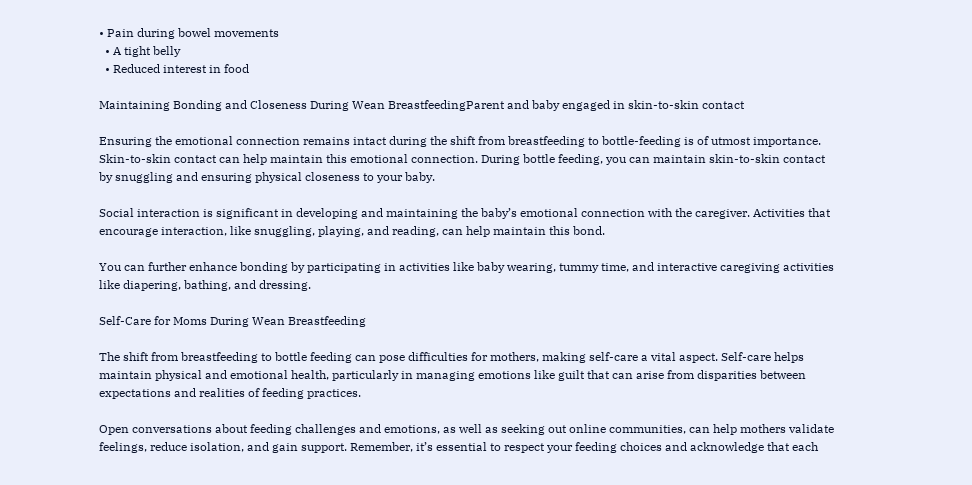• Pain during bowel movements
  • A tight belly
  • Reduced interest in food

Maintaining Bonding and Closeness During Wean BreastfeedingParent and baby engaged in skin-to-skin contact

Ensuring the emotional connection remains intact during the shift from breastfeeding to bottle-feeding is of utmost importance. Skin-to-skin contact can help maintain this emotional connection. During bottle feeding, you can maintain skin-to-skin contact by snuggling and ensuring physical closeness to your baby.

Social interaction is significant in developing and maintaining the baby’s emotional connection with the caregiver. Activities that encourage interaction, like snuggling, playing, and reading, can help maintain this bond.

You can further enhance bonding by participating in activities like baby wearing, tummy time, and interactive caregiving activities like diapering, bathing, and dressing.

Self-Care for Moms During Wean Breastfeeding

The shift from breastfeeding to bottle feeding can pose difficulties for mothers, making self-care a vital aspect. Self-care helps maintain physical and emotional health, particularly in managing emotions like guilt that can arise from disparities between expectations and realities of feeding practices.

Open conversations about feeding challenges and emotions, as well as seeking out online communities, can help mothers validate feelings, reduce isolation, and gain support. Remember, it’s essential to respect your feeding choices and acknowledge that each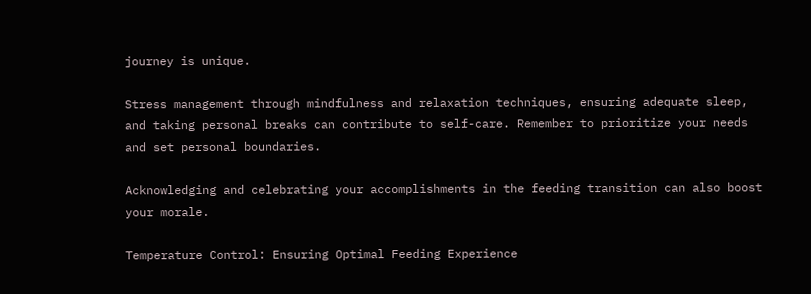journey is unique.

Stress management through mindfulness and relaxation techniques, ensuring adequate sleep, and taking personal breaks can contribute to self-care. Remember to prioritize your needs and set personal boundaries.

Acknowledging and celebrating your accomplishments in the feeding transition can also boost your morale.

Temperature Control: Ensuring Optimal Feeding Experience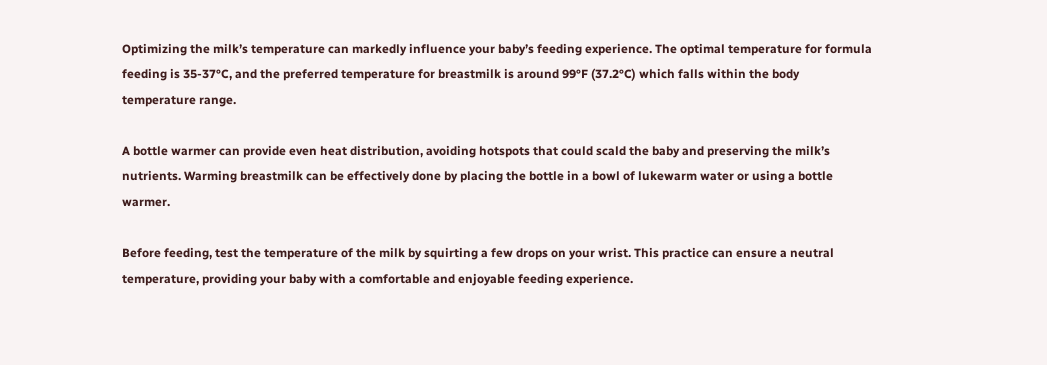Optimizing the milk’s temperature can markedly influence your baby’s feeding experience. The optimal temperature for formula feeding is 35-37°C, and the preferred temperature for breastmilk is around 99°F (37.2°C) which falls within the body temperature range.

A bottle warmer can provide even heat distribution, avoiding hotspots that could scald the baby and preserving the milk’s nutrients. Warming breastmilk can be effectively done by placing the bottle in a bowl of lukewarm water or using a bottle warmer.

Before feeding, test the temperature of the milk by squirting a few drops on your wrist. This practice can ensure a neutral temperature, providing your baby with a comfortable and enjoyable feeding experience.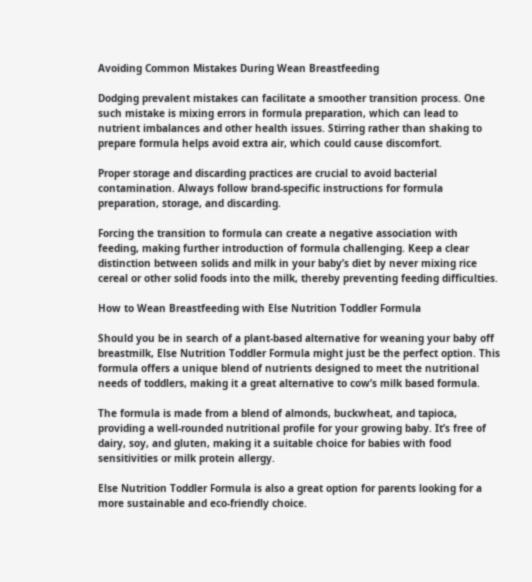Avoiding Common Mistakes During Wean Breastfeeding

Dodging prevalent mistakes can facilitate a smoother transition process. One such mistake is mixing errors in formula preparation, which can lead to nutrient imbalances and other health issues. Stirring rather than shaking to prepare formula helps avoid extra air, which could cause discomfort.

Proper storage and discarding practices are crucial to avoid bacterial contamination. Always follow brand-specific instructions for formula preparation, storage, and discarding.

Forcing the transition to formula can create a negative association with feeding, making further introduction of formula challenging. Keep a clear distinction between solids and milk in your baby’s diet by never mixing rice cereal or other solid foods into the milk, thereby preventing feeding difficulties.

How to Wean Breastfeeding with Else Nutrition Toddler Formula

Should you be in search of a plant-based alternative for weaning your baby off breastmilk, Else Nutrition Toddler Formula might just be the perfect option. This formula offers a unique blend of nutrients designed to meet the nutritional needs of toddlers, making it a great alternative to cow’s milk based formula.

The formula is made from a blend of almonds, buckwheat, and tapioca, providing a well-rounded nutritional profile for your growing baby. It’s free of dairy, soy, and gluten, making it a suitable choice for babies with food sensitivities or milk protein allergy.

Else Nutrition Toddler Formula is also a great option for parents looking for a more sustainable and eco-friendly choice.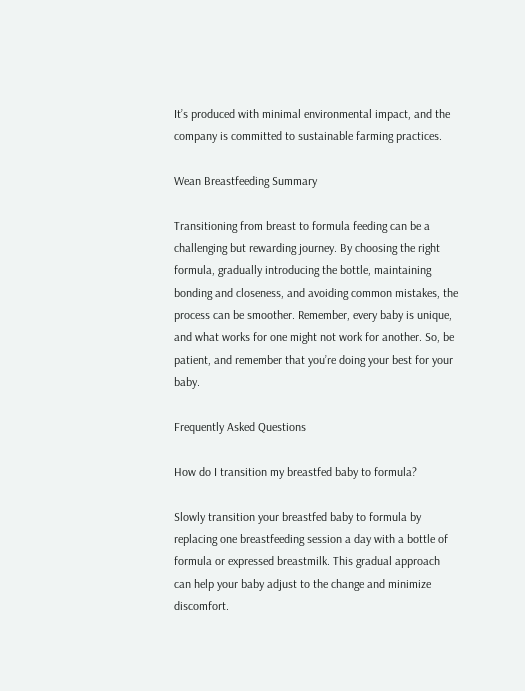It’s produced with minimal environmental impact, and the company is committed to sustainable farming practices.

Wean Breastfeeding Summary

Transitioning from breast to formula feeding can be a challenging but rewarding journey. By choosing the right formula, gradually introducing the bottle, maintaining bonding and closeness, and avoiding common mistakes, the process can be smoother. Remember, every baby is unique, and what works for one might not work for another. So, be patient, and remember that you’re doing your best for your baby.

Frequently Asked Questions

How do I transition my breastfed baby to formula?

Slowly transition your breastfed baby to formula by replacing one breastfeeding session a day with a bottle of formula or expressed breastmilk. This gradual approach can help your baby adjust to the change and minimize discomfort.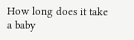How long does it take a baby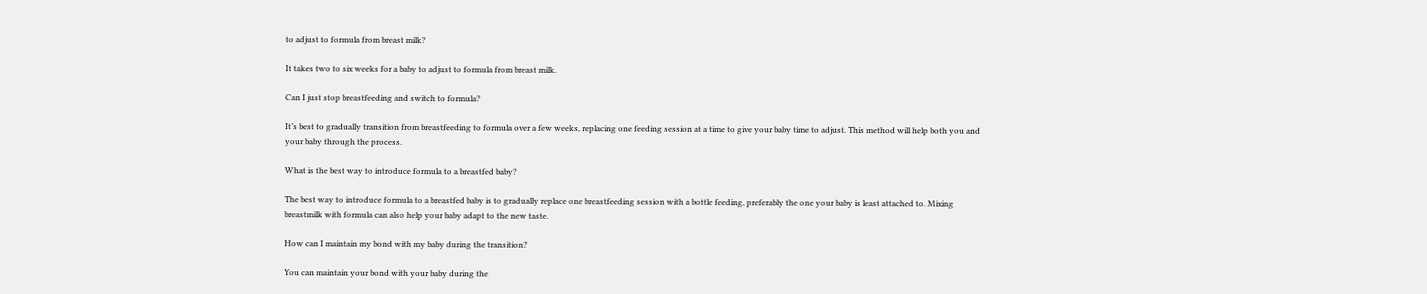to adjust to formula from breast milk?

It takes two to six weeks for a baby to adjust to formula from breast milk.

Can I just stop breastfeeding and switch to formula?

It’s best to gradually transition from breastfeeding to formula over a few weeks, replacing one feeding session at a time to give your baby time to adjust. This method will help both you and your baby through the process.

What is the best way to introduce formula to a breastfed baby?

The best way to introduce formula to a breastfed baby is to gradually replace one breastfeeding session with a bottle feeding, preferably the one your baby is least attached to. Mixing breastmilk with formula can also help your baby adapt to the new taste.

How can I maintain my bond with my baby during the transition?

You can maintain your bond with your baby during the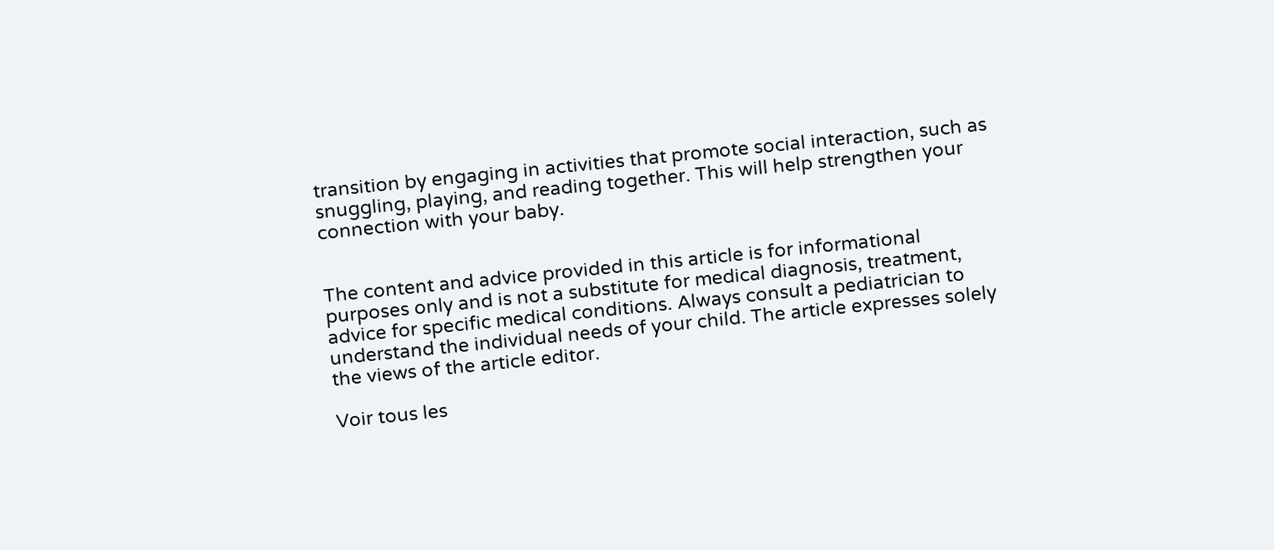transition by engaging in activities that promote social interaction, such as snuggling, playing, and reading together. This will help strengthen your connection with your baby.


The content and advice provided in this article is for informational purposes only and is not a substitute for medical diagnosis, treatment, advice for specific medical conditions. Always consult a pediatrician to understand the individual needs of your child. The article expresses solely the views of the article editor.

Voir tous les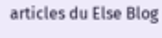articles du Else Blog